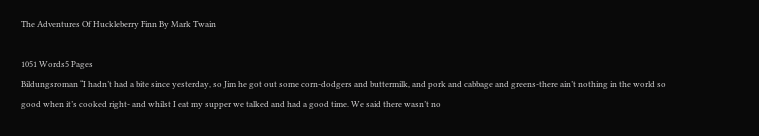The Adventures Of Huckleberry Finn By Mark Twain

1051 Words5 Pages
Bildungsroman “I hadn’t had a bite since yesterday, so Jim he got out some corn-dodgers and buttermilk, and pork and cabbage and greens-there ain’t nothing in the world so good when it’s cooked right- and whilst I eat my supper we talked and had a good time. We said there wasn’t no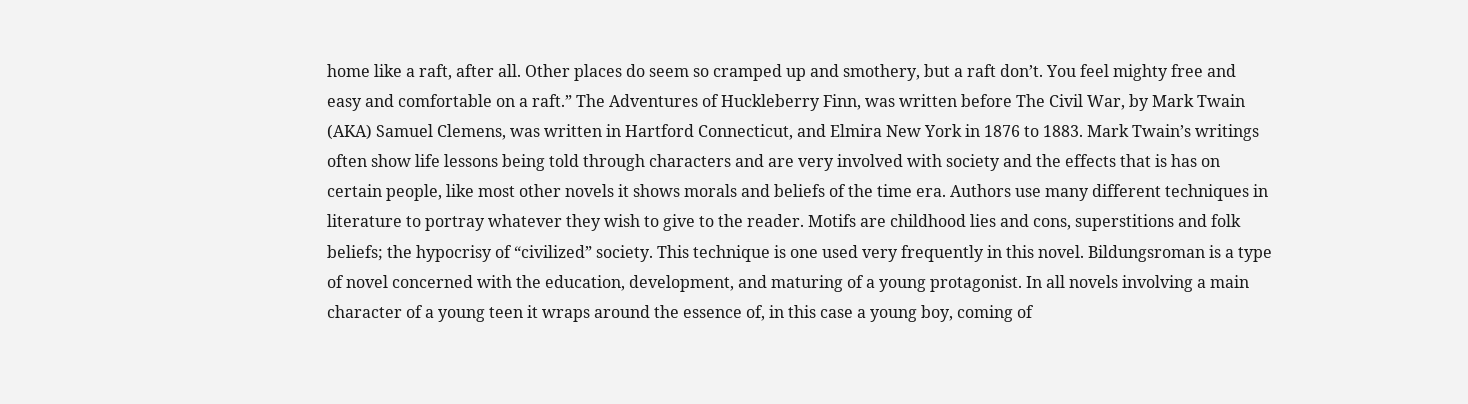home like a raft, after all. Other places do seem so cramped up and smothery, but a raft don’t. You feel mighty free and easy and comfortable on a raft.” The Adventures of Huckleberry Finn, was written before The Civil War, by Mark Twain (AKA) Samuel Clemens, was written in Hartford Connecticut, and Elmira New York in 1876 to 1883. Mark Twain’s writings often show life lessons being told through characters and are very involved with society and the effects that is has on certain people, like most other novels it shows morals and beliefs of the time era. Authors use many different techniques in literature to portray whatever they wish to give to the reader. Motifs are childhood lies and cons, superstitions and folk beliefs; the hypocrisy of “civilized” society. This technique is one used very frequently in this novel. Bildungsroman is a type of novel concerned with the education, development, and maturing of a young protagonist. In all novels involving a main character of a young teen it wraps around the essence of, in this case a young boy, coming of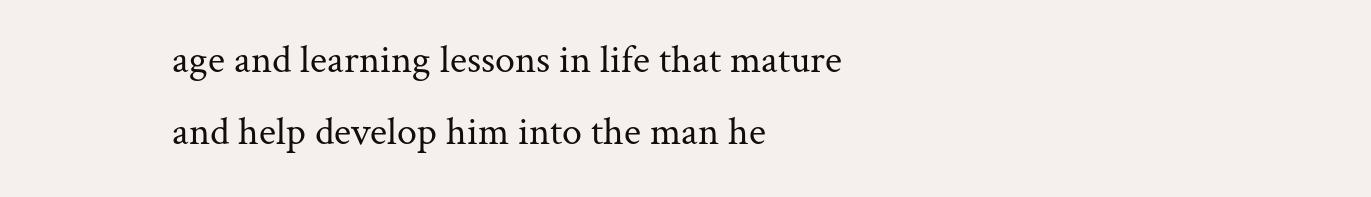age and learning lessons in life that mature and help develop him into the man he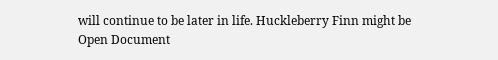will continue to be later in life. Huckleberry Finn might be
Open Document